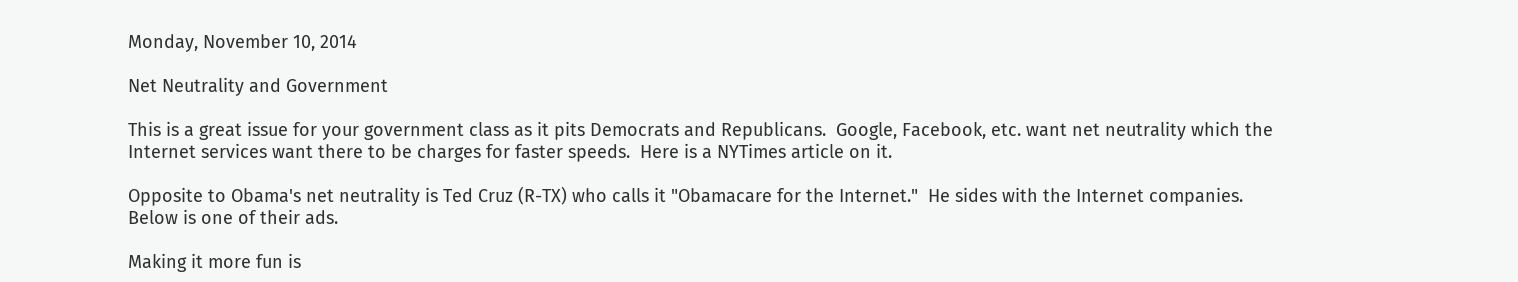Monday, November 10, 2014

Net Neutrality and Government

This is a great issue for your government class as it pits Democrats and Republicans.  Google, Facebook, etc. want net neutrality which the Internet services want there to be charges for faster speeds.  Here is a NYTimes article on it.

Opposite to Obama's net neutrality is Ted Cruz (R-TX) who calls it "Obamacare for the Internet."  He sides with the Internet companies.  Below is one of their ads.

Making it more fun is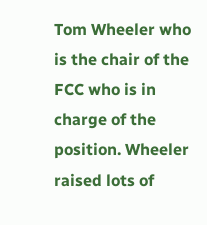Tom Wheeler who is the chair of the FCC who is in charge of the position. Wheeler raised lots of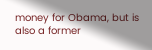money for Obama, but is also a former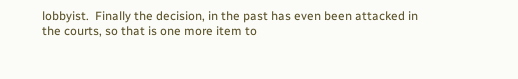lobbyist.  Finally the decision, in the past has even been attacked in the courts, so that is one more item to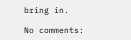bring in.

No comments: